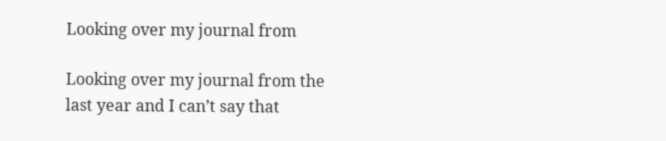Looking over my journal from

Looking over my journal from the last year and I can’t say that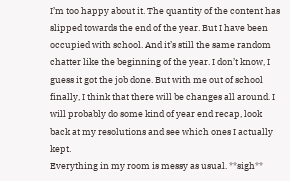I’m too happy about it. The quantity of the content has slipped towards the end of the year. But I have been occupied with school. And it’s still the same random chatter like the beginning of the year. I don’t know, I guess it got the job done. But with me out of school finally, I think that there will be changes all around. I will probably do some kind of year end recap, look back at my resolutions and see which ones I actually kept.
Everything in my room is messy as usual. **sigh**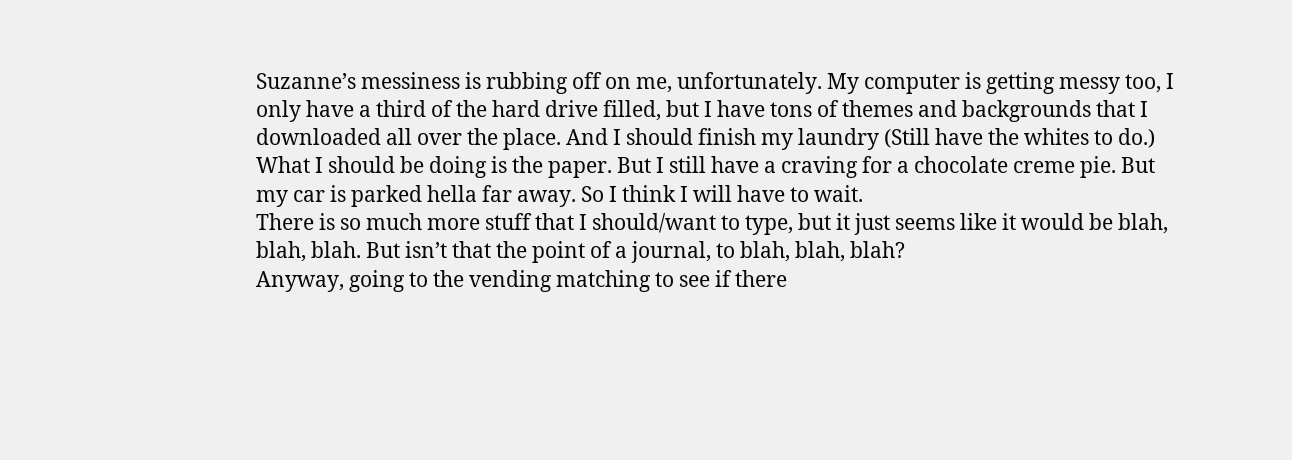Suzanne’s messiness is rubbing off on me, unfortunately. My computer is getting messy too, I only have a third of the hard drive filled, but I have tons of themes and backgrounds that I downloaded all over the place. And I should finish my laundry (Still have the whites to do.)
What I should be doing is the paper. But I still have a craving for a chocolate creme pie. But my car is parked hella far away. So I think I will have to wait.
There is so much more stuff that I should/want to type, but it just seems like it would be blah, blah, blah. But isn’t that the point of a journal, to blah, blah, blah?
Anyway, going to the vending matching to see if there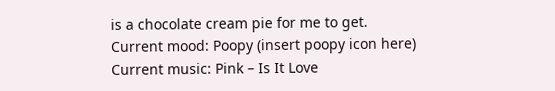is a chocolate cream pie for me to get.
Current mood: Poopy (insert poopy icon here)
Current music: Pink – Is It Love